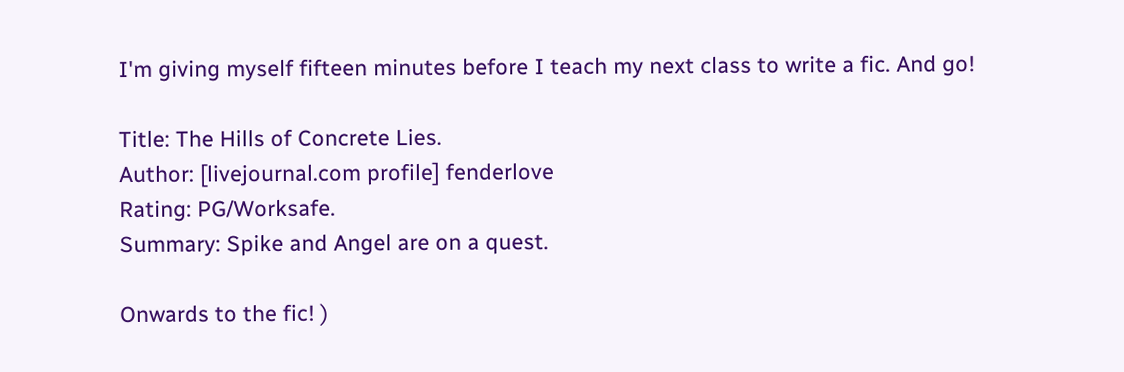I'm giving myself fifteen minutes before I teach my next class to write a fic. And go!

Title: The Hills of Concrete Lies.
Author: [livejournal.com profile] fenderlove
Rating: PG/Worksafe.
Summary: Spike and Angel are on a quest.

Onwards to the fic! )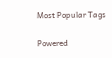Most Popular Tags

Powered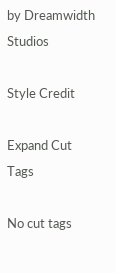by Dreamwidth Studios

Style Credit

Expand Cut Tags

No cut tags